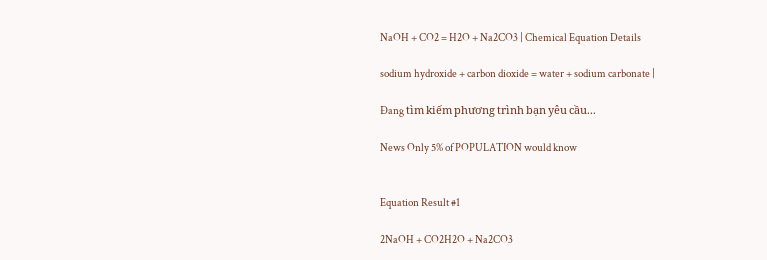NaOH + CO2 = H2O + Na2CO3 | Chemical Equation Details

sodium hydroxide + carbon dioxide = water + sodium carbonate |

Đang tìm kiếm phương trình bạn yêu cầu...

News Only 5% of POPULATION would know


Equation Result #1

2NaOH + CO2H2O + Na2CO3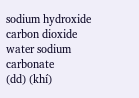sodium hydroxide carbon dioxide water sodium carbonate
(dd) (khí)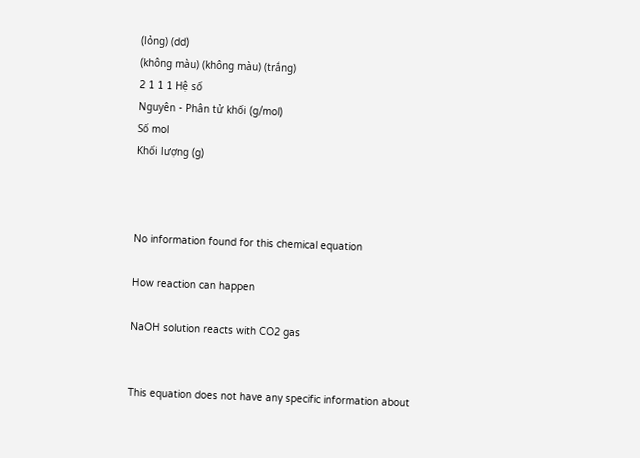(lỏng) (dd)
(không màu) (không màu) (trắng)
2 1 1 1 Hệ số
Nguyên - Phân tử khối (g/mol)
Số mol
Khối lượng (g)



No information found for this chemical equation

How reaction can happen

NaOH solution reacts with CO2 gas


This equation does not have any specific information about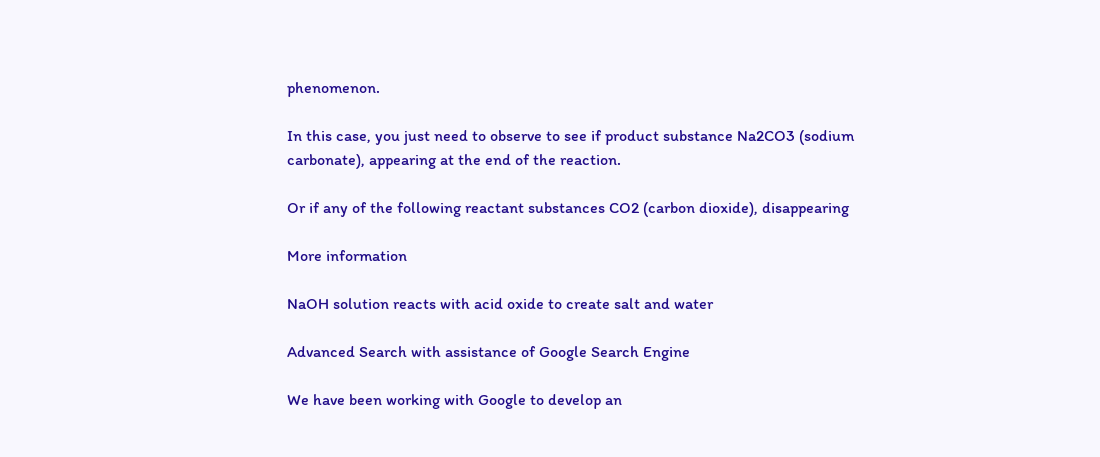phenomenon.

In this case, you just need to observe to see if product substance Na2CO3 (sodium carbonate), appearing at the end of the reaction.

Or if any of the following reactant substances CO2 (carbon dioxide), disappearing

More information

NaOH solution reacts with acid oxide to create salt and water

Advanced Search with assistance of Google Search Engine

We have been working with Google to develop an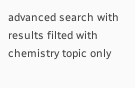advanced search with results filted with chemistry topic only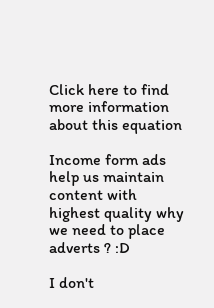Click here to find more information about this equation

Income form ads help us maintain content with highest quality why we need to place adverts ? :D

I don't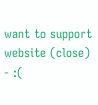want to support website (close) - :(